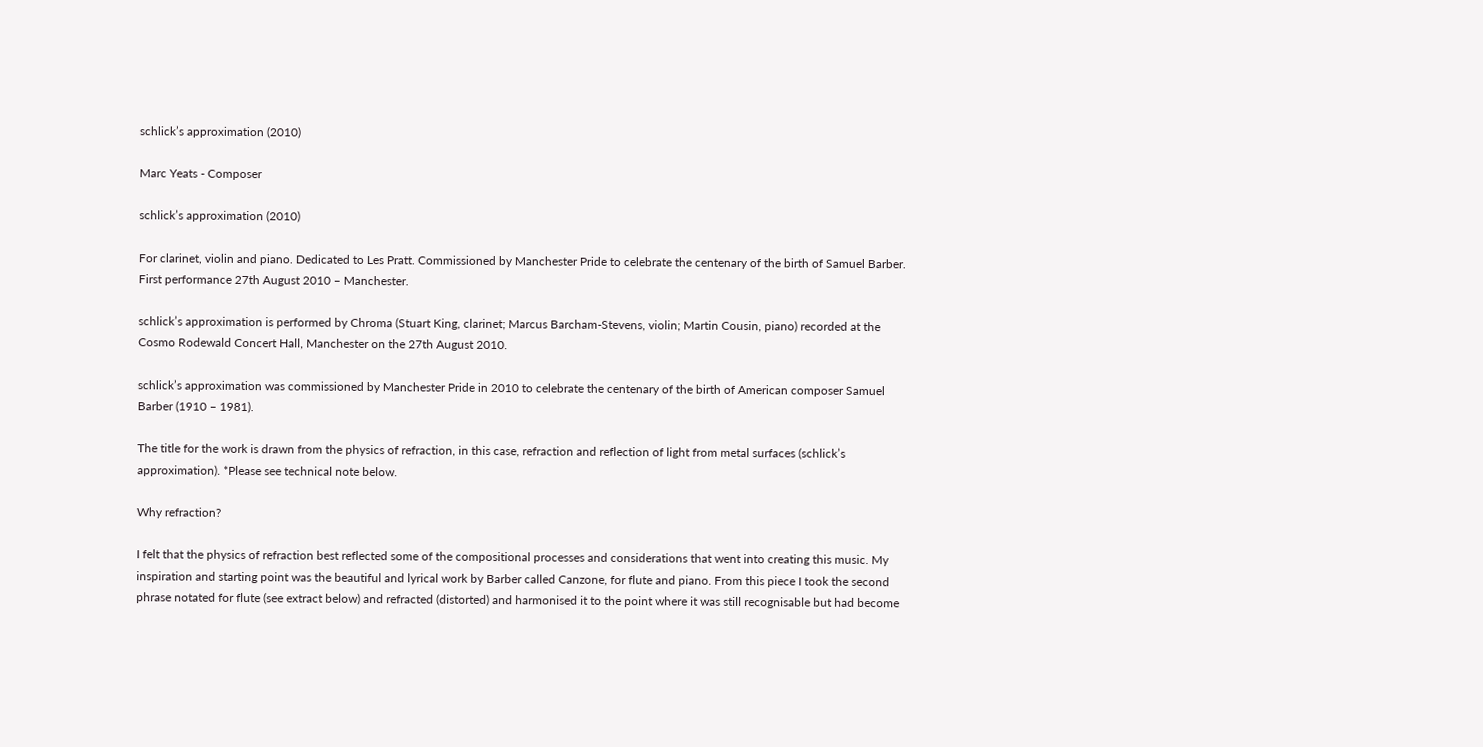schlick’s approximation (2010)

Marc Yeats - Composer

schlick’s approximation (2010)

For clarinet, violin and piano. Dedicated to Les Pratt. Commissioned by Manchester Pride to celebrate the centenary of the birth of Samuel Barber. First performance 27th August 2010 – Manchester.

schlick’s approximation is performed by Chroma (Stuart King, clarinet; Marcus Barcham-Stevens, violin; Martin Cousin, piano) recorded at the Cosmo Rodewald Concert Hall, Manchester on the 27th August 2010.

schlick’s approximation was commissioned by Manchester Pride in 2010 to celebrate the centenary of the birth of American composer Samuel Barber (1910 – 1981).

The title for the work is drawn from the physics of refraction, in this case, refraction and reflection of light from metal surfaces (schlick’s approximation). *Please see technical note below.

Why refraction?

I felt that the physics of refraction best reflected some of the compositional processes and considerations that went into creating this music. My inspiration and starting point was the beautiful and lyrical work by Barber called Canzone, for flute and piano. From this piece I took the second phrase notated for flute (see extract below) and refracted (distorted) and harmonised it to the point where it was still recognisable but had become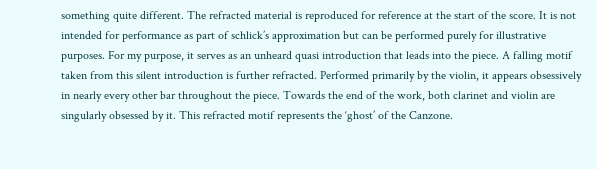something quite different. The refracted material is reproduced for reference at the start of the score. It is not intended for performance as part of schlick’s approximation but can be performed purely for illustrative purposes. For my purpose, it serves as an unheard quasi introduction that leads into the piece. A falling motif taken from this silent introduction is further refracted. Performed primarily by the violin, it appears obsessively in nearly every other bar throughout the piece. Towards the end of the work, both clarinet and violin are singularly obsessed by it. This refracted motif represents the ‘ghost’ of the Canzone.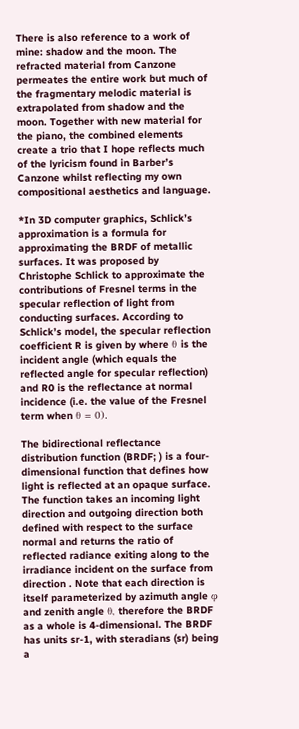There is also reference to a work of mine: shadow and the moon. The refracted material from Canzone permeates the entire work but much of the fragmentary melodic material is extrapolated from shadow and the moon. Together with new material for the piano, the combined elements create a trio that I hope reflects much of the lyricism found in Barber’s Canzone whilst reflecting my own compositional aesthetics and language.

*In 3D computer graphics, Schlick’s approximation is a formula for approximating the BRDF of metallic surfaces. It was proposed by Christophe Schlick to approximate the contributions of Fresnel terms in the specular reflection of light from conducting surfaces. According to Schlick’s model, the specular reflection coefficient R is given by where θ is the incident angle (which equals the reflected angle for specular reflection) and R0 is the reflectance at normal incidence (i.e. the value of the Fresnel term when θ = 0).

The bidirectional reflectance distribution function (BRDF; ) is a four-dimensional function that defines how light is reflected at an opaque surface. The function takes an incoming light direction and outgoing direction both defined with respect to the surface normal and returns the ratio of reflected radiance exiting along to the irradiance incident on the surface from direction . Note that each direction is itself parameterized by azimuth angle φ and zenith angle θ, therefore the BRDF as a whole is 4-dimensional. The BRDF has units sr-1, with steradians (sr) being a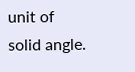unit of solid angle.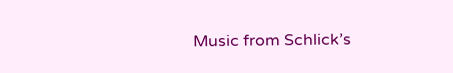Music from Schlick’s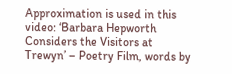Approximation is used in this video: ‘Barbara Hepworth Considers the Visitors at Trewyn’ – Poetry Film, words by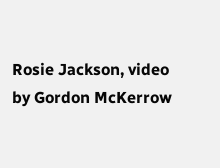Rosie Jackson, video by Gordon McKerrow